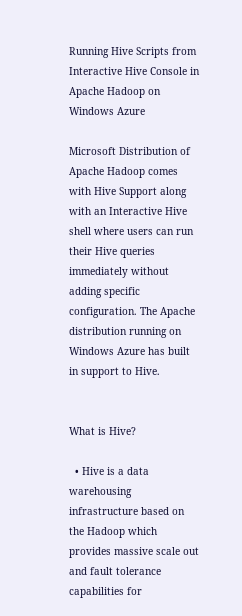Running Hive Scripts from Interactive Hive Console in Apache Hadoop on Windows Azure

Microsoft Distribution of Apache Hadoop comes with Hive Support along with an Interactive Hive shell where users can run their Hive queries immediately without adding specific configuration. The Apache distribution running on Windows Azure has built in support to Hive.


What is Hive?

  • Hive is a data warehousing infrastructure based on the Hadoop which provides massive scale out and fault tolerance capabilities for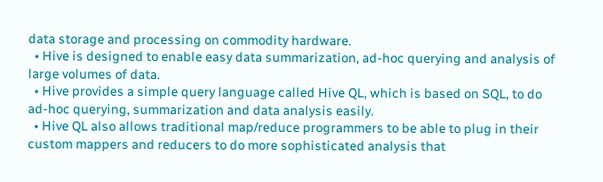data storage and processing on commodity hardware.
  • Hive is designed to enable easy data summarization, ad-hoc querying and analysis of large volumes of data.
  • Hive provides a simple query language called Hive QL, which is based on SQL, to do ad-hoc querying, summarization and data analysis easily.
  • Hive QL also allows traditional map/reduce programmers to be able to plug in their custom mappers and reducers to do more sophisticated analysis that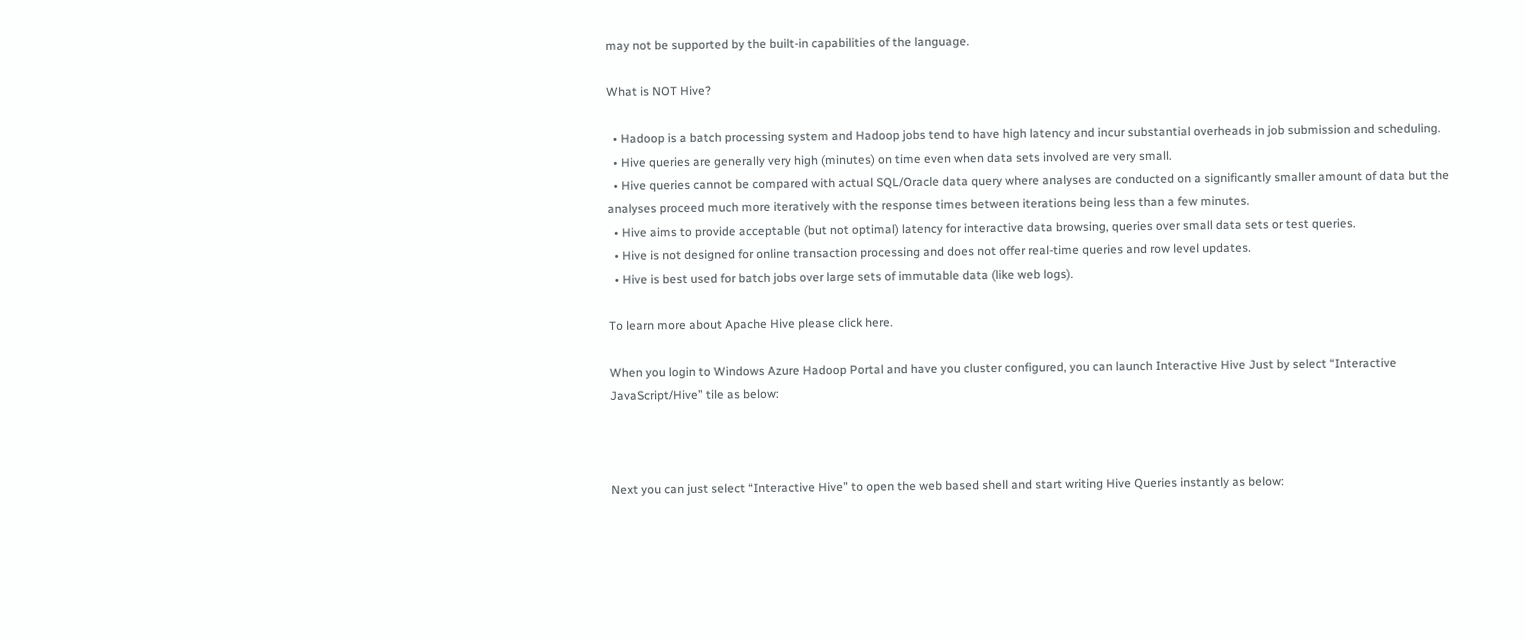may not be supported by the built-in capabilities of the language.

What is NOT Hive?

  • Hadoop is a batch processing system and Hadoop jobs tend to have high latency and incur substantial overheads in job submission and scheduling.
  • Hive queries are generally very high (minutes) on time even when data sets involved are very small.
  • Hive queries cannot be compared with actual SQL/Oracle data query where analyses are conducted on a significantly smaller amount of data but the analyses proceed much more iteratively with the response times between iterations being less than a few minutes.
  • Hive aims to provide acceptable (but not optimal) latency for interactive data browsing, queries over small data sets or test queries.
  • Hive is not designed for online transaction processing and does not offer real-time queries and row level updates.
  • Hive is best used for batch jobs over large sets of immutable data (like web logs).

To learn more about Apache Hive please click here.

When you login to Windows Azure Hadoop Portal and have you cluster configured, you can launch Interactive Hive Just by select “Interactive JavaScript/Hive” tile as below:



Next you can just select “Interactive Hive” to open the web based shell and start writing Hive Queries instantly as below: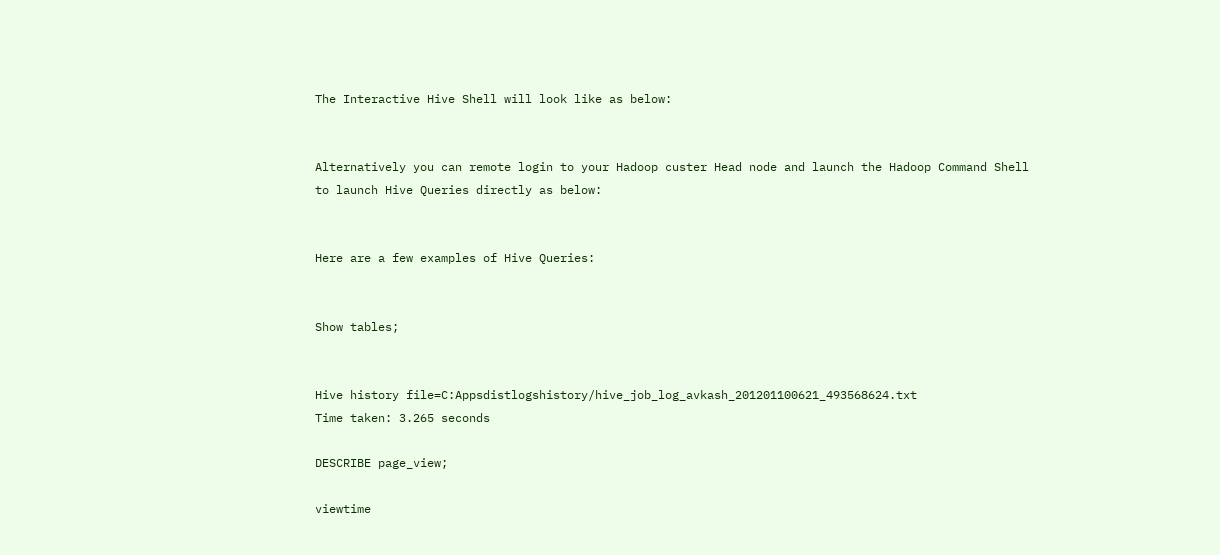The Interactive Hive Shell will look like as below:


Alternatively you can remote login to your Hadoop custer Head node and launch the Hadoop Command Shell to launch Hive Queries directly as below:


Here are a few examples of Hive Queries:


Show tables;


Hive history file=C:Appsdistlogshistory/hive_job_log_avkash_201201100621_493568624.txt
Time taken: 3.265 seconds

DESCRIBE page_view;

viewtime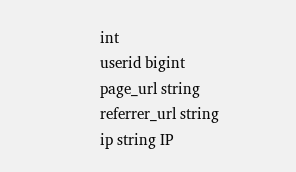int
userid bigint
page_url string
referrer_url string
ip string IP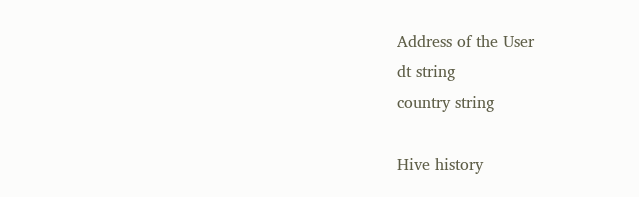Address of the User
dt string
country string

Hive history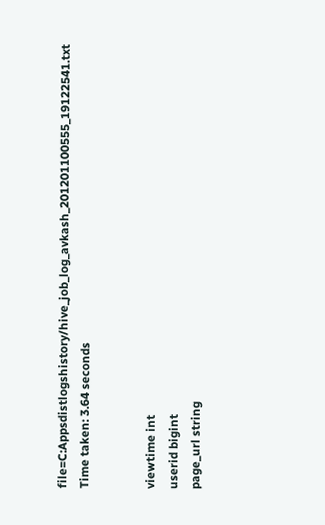file=C:Appsdistlogshistory/hive_job_log_avkash_201201100555_19122541.txt
Time taken: 3.64 seconds


viewtime int
userid bigint
page_url string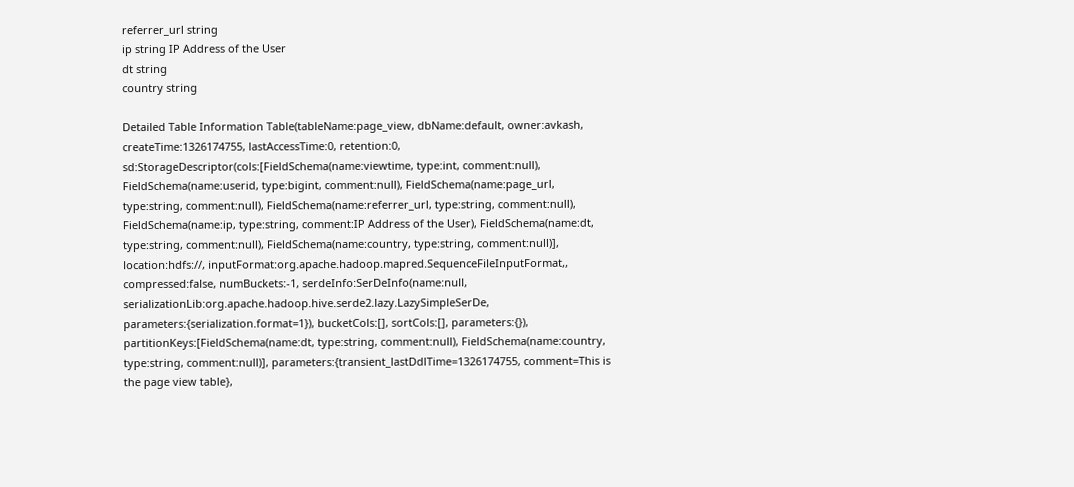referrer_url string
ip string IP Address of the User
dt string
country string

Detailed Table Information Table(tableName:page_view, dbName:default, owner:avkash, createTime:1326174755, lastAccessTime:0, retention:0, sd:StorageDescriptor(cols:[FieldSchema(name:viewtime, type:int, comment:null), FieldSchema(name:userid, type:bigint, comment:null), FieldSchema(name:page_url, type:string, comment:null), FieldSchema(name:referrer_url, type:string, comment:null), FieldSchema(name:ip, type:string, comment:IP Address of the User), FieldSchema(name:dt, type:string, comment:null), FieldSchema(name:country, type:string, comment:null)], location:hdfs://, inputFormat:org.apache.hadoop.mapred.SequenceFileInputFormat,, compressed:false, numBuckets:-1, serdeInfo:SerDeInfo(name:null, serializationLib:org.apache.hadoop.hive.serde2.lazy.LazySimpleSerDe, parameters:{serialization.format=1}), bucketCols:[], sortCols:[], parameters:{}), partitionKeys:[FieldSchema(name:dt, type:string, comment:null), FieldSchema(name:country, type:string, comment:null)], parameters:{transient_lastDdlTime=1326174755, comment=This is the page view table},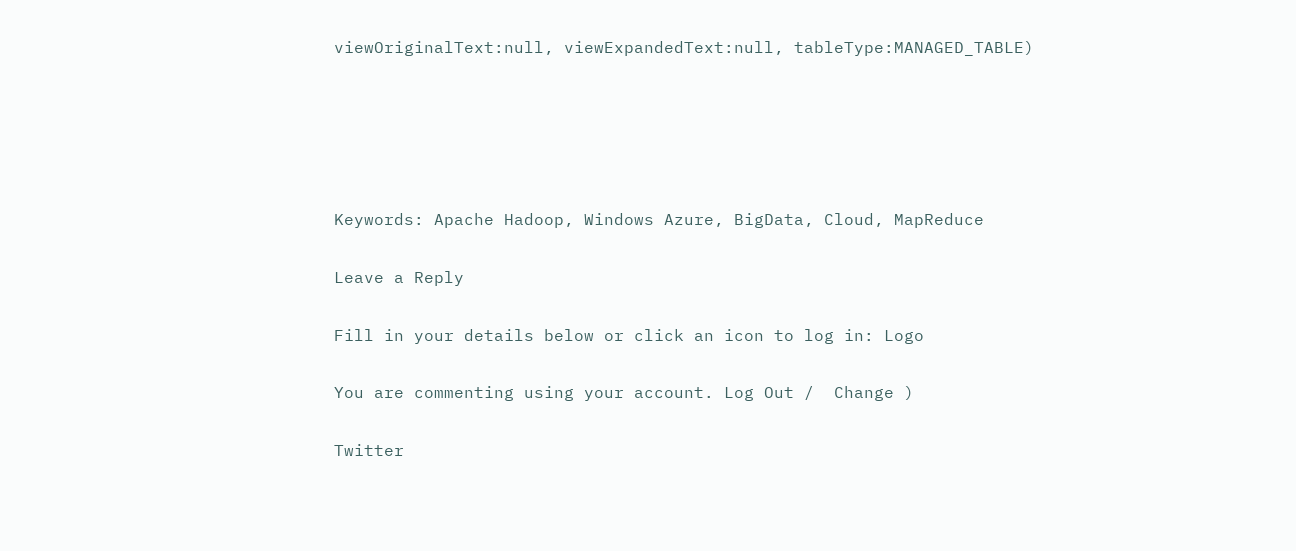viewOriginalText:null, viewExpandedText:null, tableType:MANAGED_TABLE)





Keywords: Apache Hadoop, Windows Azure, BigData, Cloud, MapReduce

Leave a Reply

Fill in your details below or click an icon to log in: Logo

You are commenting using your account. Log Out /  Change )

Twitter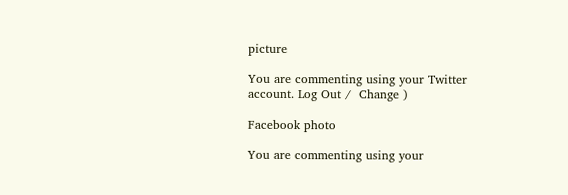picture

You are commenting using your Twitter account. Log Out /  Change )

Facebook photo

You are commenting using your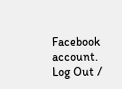Facebook account. Log Out /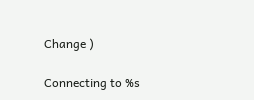Change )

Connecting to %s